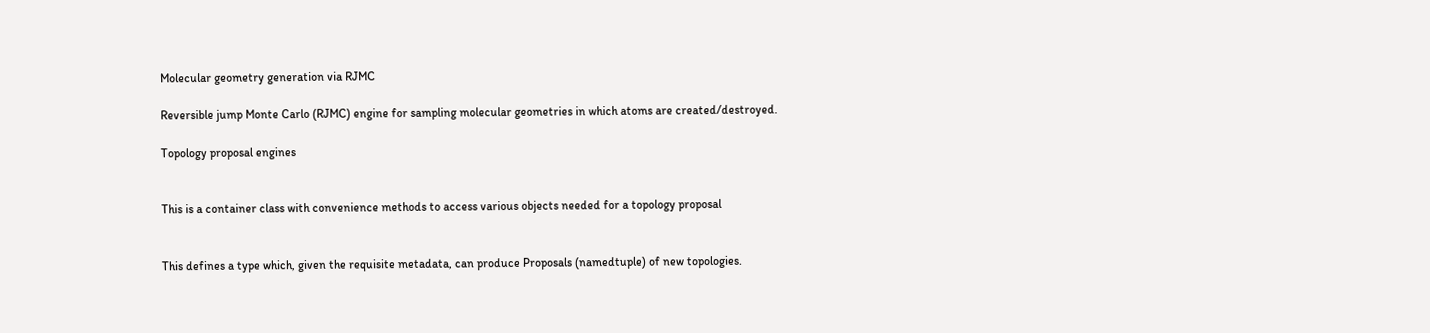Molecular geometry generation via RJMC

Reversible jump Monte Carlo (RJMC) engine for sampling molecular geometries in which atoms are created/destroyed.

Topology proposal engines


This is a container class with convenience methods to access various objects needed for a topology proposal


This defines a type which, given the requisite metadata, can produce Proposals (namedtuple) of new topologies.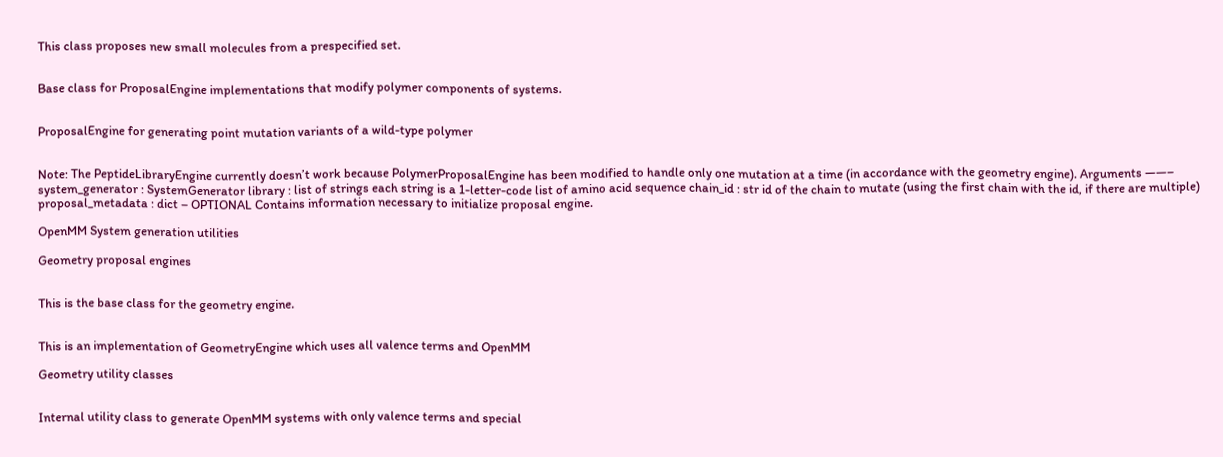This class proposes new small molecules from a prespecified set.


Base class for ProposalEngine implementations that modify polymer components of systems.


ProposalEngine for generating point mutation variants of a wild-type polymer


Note: The PeptideLibraryEngine currently doesn’t work because PolymerProposalEngine has been modified to handle only one mutation at a time (in accordance with the geometry engine). Arguments ——– system_generator : SystemGenerator library : list of strings each string is a 1-letter-code list of amino acid sequence chain_id : str id of the chain to mutate (using the first chain with the id, if there are multiple) proposal_metadata : dict – OPTIONAL Contains information necessary to initialize proposal engine.

OpenMM System generation utilities

Geometry proposal engines


This is the base class for the geometry engine.


This is an implementation of GeometryEngine which uses all valence terms and OpenMM

Geometry utility classes


Internal utility class to generate OpenMM systems with only valence terms and special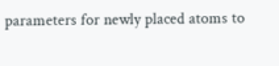parameters for newly placed atoms to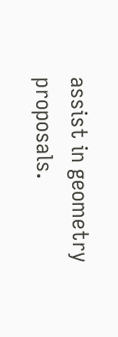assist in geometry proposals.